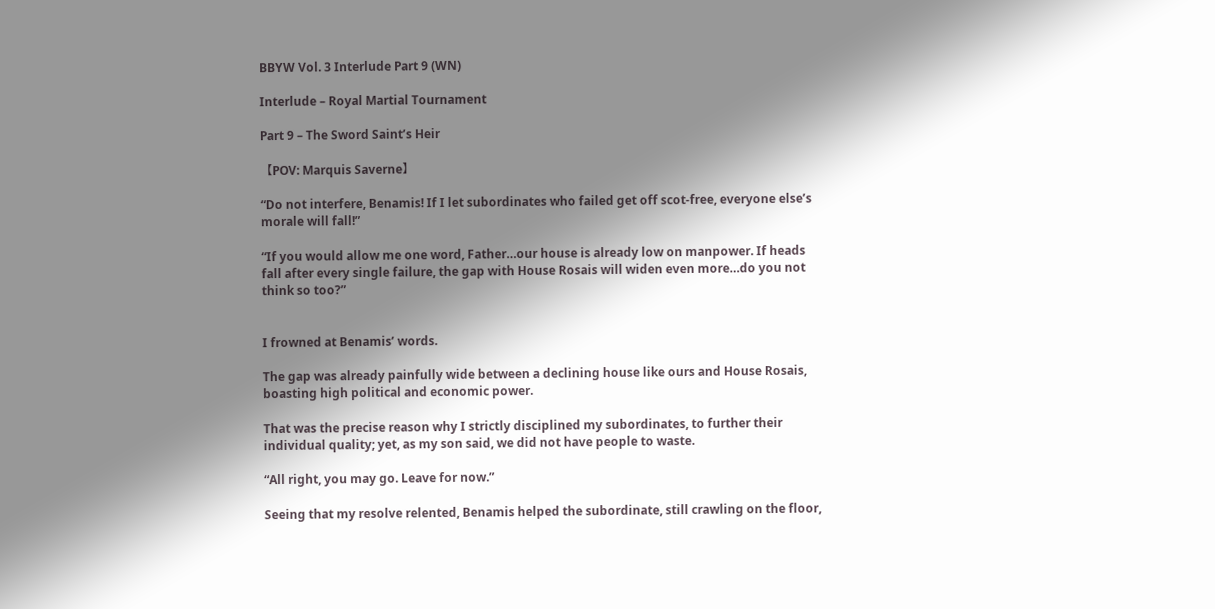BBYW Vol. 3 Interlude Part 9 (WN)

Interlude – Royal Martial Tournament

Part 9 – The Sword Saint’s Heir

【POV: Marquis Saverne】

“Do not interfere, Benamis! If I let subordinates who failed get off scot-free, everyone else’s morale will fall!”

“If you would allow me one word, Father…our house is already low on manpower. If heads fall after every single failure, the gap with House Rosais will widen even more…do you not think so too?”


I frowned at Benamis’ words.

The gap was already painfully wide between a declining house like ours and House Rosais, boasting high political and economic power.

That was the precise reason why I strictly disciplined my subordinates, to further their individual quality; yet, as my son said, we did not have people to waste.

“All right, you may go. Leave for now.”

Seeing that my resolve relented, Benamis helped the subordinate, still crawling on the floor,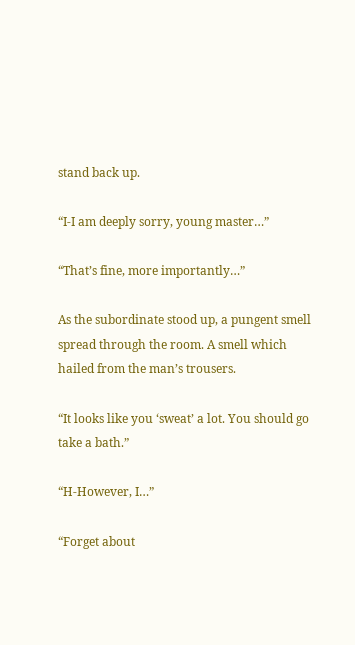stand back up.

“I-I am deeply sorry, young master…”

“That’s fine, more importantly…”

As the subordinate stood up, a pungent smell spread through the room. A smell which hailed from the man’s trousers.

“It looks like you ‘sweat’ a lot. You should go take a bath.”

“H-However, I…”

“Forget about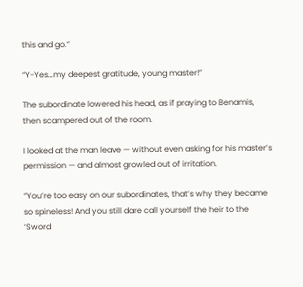this and go.”

“Y-Yes…my deepest gratitude, young master!”

The subordinate lowered his head, as if praying to Benamis, then scampered out of the room.

I looked at the man leave — without even asking for his master’s permission — and almost growled out of irritation.

“You’re too easy on our subordinates, that’s why they became so spineless! And you still dare call yourself the heir to the ‘Sword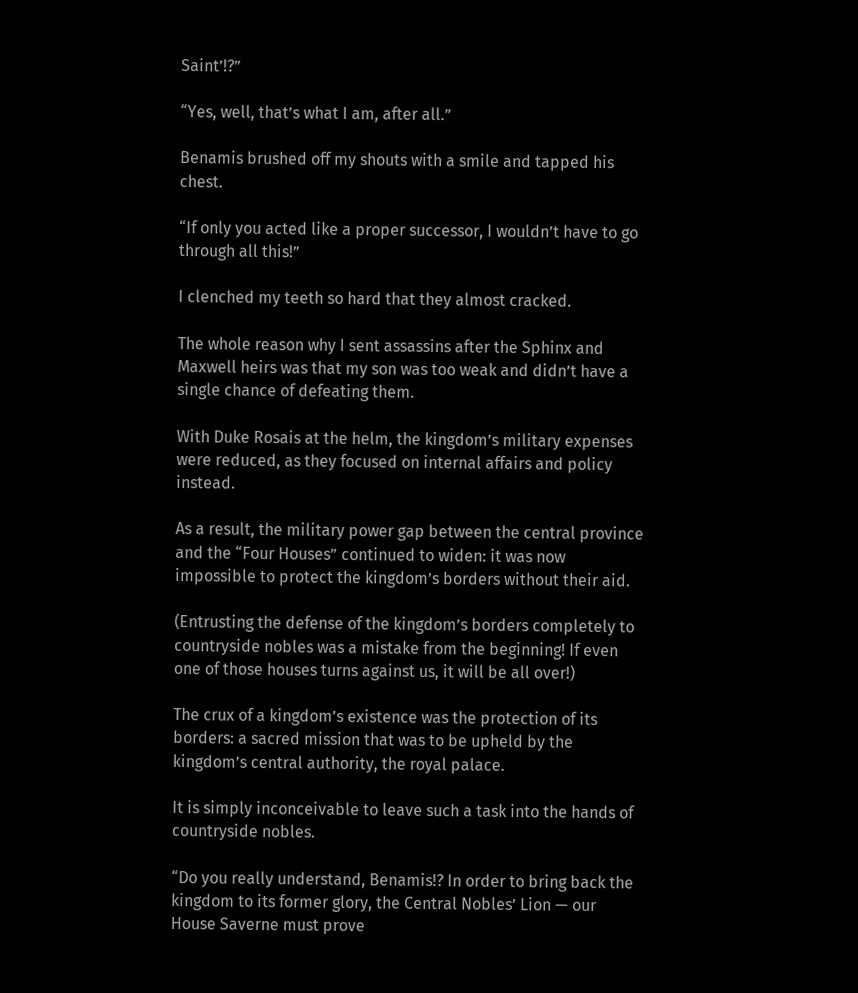Saint’!?”

“Yes, well, that’s what I am, after all.”

Benamis brushed off my shouts with a smile and tapped his chest.

“If only you acted like a proper successor, I wouldn’t have to go through all this!”

I clenched my teeth so hard that they almost cracked.

The whole reason why I sent assassins after the Sphinx and Maxwell heirs was that my son was too weak and didn’t have a single chance of defeating them.

With Duke Rosais at the helm, the kingdom’s military expenses were reduced, as they focused on internal affairs and policy instead.

As a result, the military power gap between the central province and the “Four Houses” continued to widen: it was now impossible to protect the kingdom’s borders without their aid.

(Entrusting the defense of the kingdom’s borders completely to countryside nobles was a mistake from the beginning! If even one of those houses turns against us, it will be all over!)

The crux of a kingdom’s existence was the protection of its borders: a sacred mission that was to be upheld by the kingdom’s central authority, the royal palace.

It is simply inconceivable to leave such a task into the hands of countryside nobles.

“Do you really understand, Benamis!? In order to bring back the kingdom to its former glory, the Central Nobles’ Lion — our House Saverne must prove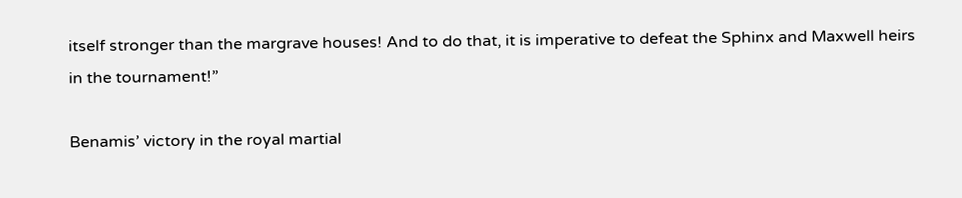itself stronger than the margrave houses! And to do that, it is imperative to defeat the Sphinx and Maxwell heirs in the tournament!”

Benamis’ victory in the royal martial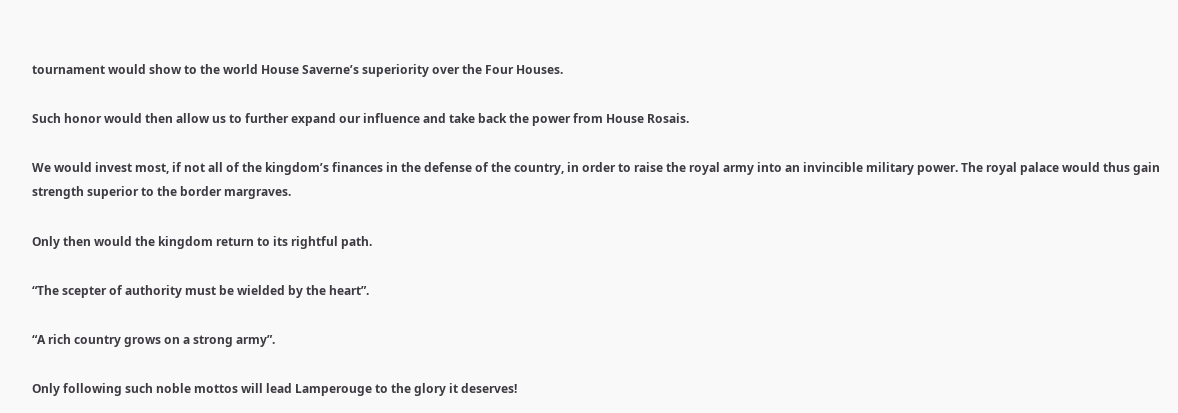tournament would show to the world House Saverne’s superiority over the Four Houses.

Such honor would then allow us to further expand our influence and take back the power from House Rosais.

We would invest most, if not all of the kingdom’s finances in the defense of the country, in order to raise the royal army into an invincible military power. The royal palace would thus gain strength superior to the border margraves.

Only then would the kingdom return to its rightful path.

“The scepter of authority must be wielded by the heart”.

“A rich country grows on a strong army”.

Only following such noble mottos will lead Lamperouge to the glory it deserves!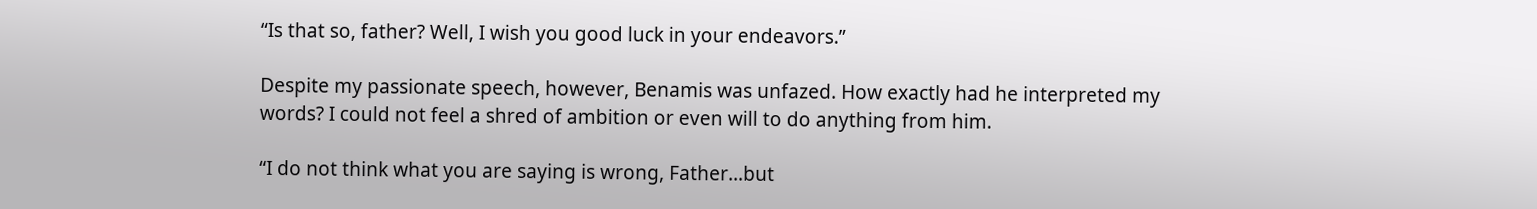“Is that so, father? Well, I wish you good luck in your endeavors.”

Despite my passionate speech, however, Benamis was unfazed. How exactly had he interpreted my words? I could not feel a shred of ambition or even will to do anything from him.

“I do not think what you are saying is wrong, Father…but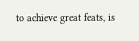to achieve great feats, is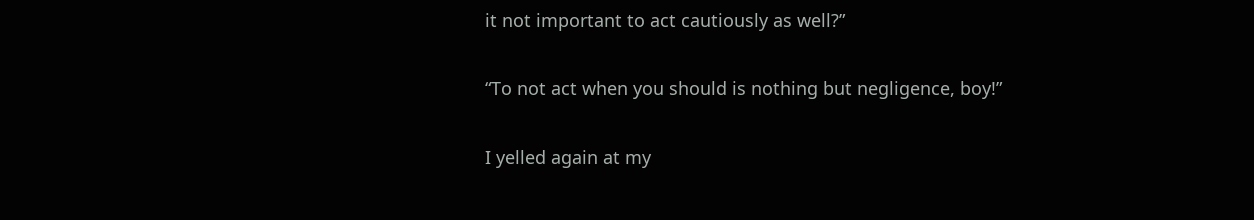it not important to act cautiously as well?”

“To not act when you should is nothing but negligence, boy!”

I yelled again at my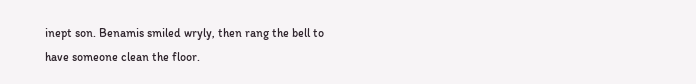inept son. Benamis smiled wryly, then rang the bell to have someone clean the floor.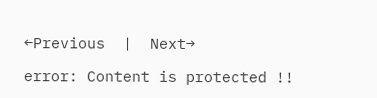←Previous  |  Next→

error: Content is protected !!